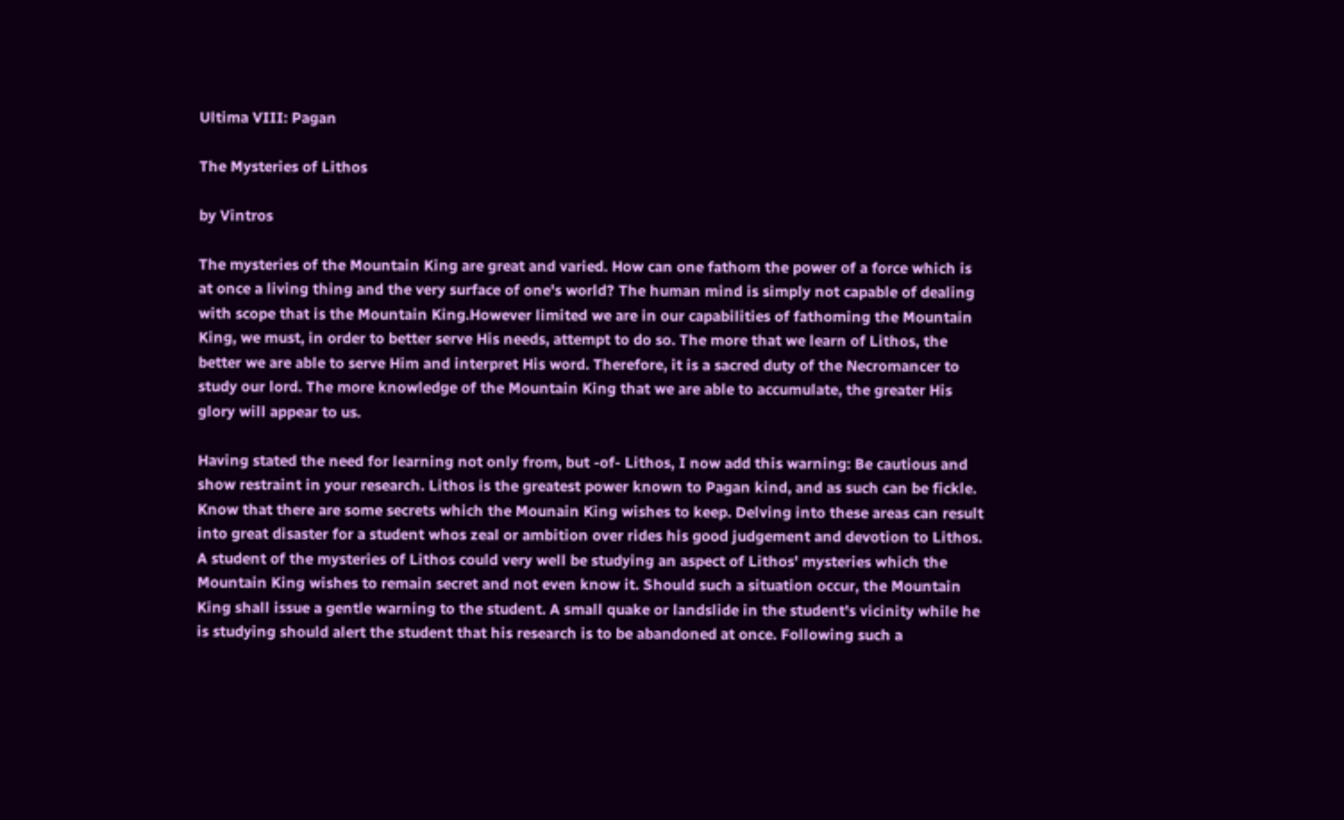Ultima VIII: Pagan

The Mysteries of Lithos

by Vintros

The mysteries of the Mountain King are great and varied. How can one fathom the power of a force which is at once a living thing and the very surface of one's world? The human mind is simply not capable of dealing with scope that is the Mountain King.However limited we are in our capabilities of fathoming the Mountain King, we must, in order to better serve His needs, attempt to do so. The more that we learn of Lithos, the better we are able to serve Him and interpret His word. Therefore, it is a sacred duty of the Necromancer to study our lord. The more knowledge of the Mountain King that we are able to accumulate, the greater His glory will appear to us.

Having stated the need for learning not only from, but -of- Lithos, I now add this warning: Be cautious and show restraint in your research. Lithos is the greatest power known to Pagan kind, and as such can be fickle. Know that there are some secrets which the Mounain King wishes to keep. Delving into these areas can result into great disaster for a student whos zeal or ambition over rides his good judgement and devotion to Lithos. A student of the mysteries of Lithos could very well be studying an aspect of Lithos' mysteries which the Mountain King wishes to remain secret and not even know it. Should such a situation occur, the Mountain King shall issue a gentle warning to the student. A small quake or landslide in the student's vicinity while he is studying should alert the student that his research is to be abandoned at once. Following such a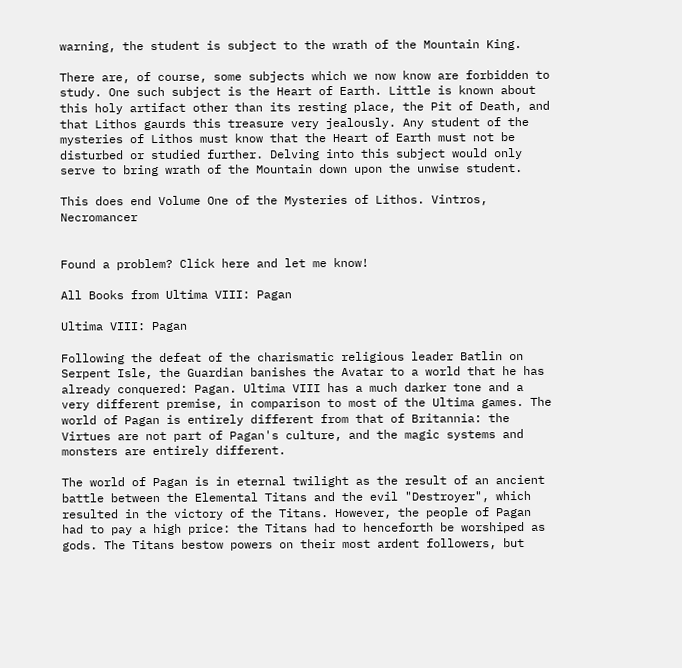warning, the student is subject to the wrath of the Mountain King.

There are, of course, some subjects which we now know are forbidden to study. One such subject is the Heart of Earth. Little is known about this holy artifact other than its resting place, the Pit of Death, and that Lithos gaurds this treasure very jealously. Any student of the mysteries of Lithos must know that the Heart of Earth must not be disturbed or studied further. Delving into this subject would only serve to bring wrath of the Mountain down upon the unwise student.

This does end Volume One of the Mysteries of Lithos. Vintros, Necromancer


Found a problem? Click here and let me know!

All Books from Ultima VIII: Pagan

Ultima VIII: Pagan

Following the defeat of the charismatic religious leader Batlin on Serpent Isle, the Guardian banishes the Avatar to a world that he has already conquered: Pagan. Ultima VIII has a much darker tone and a very different premise, in comparison to most of the Ultima games. The world of Pagan is entirely different from that of Britannia: the Virtues are not part of Pagan's culture, and the magic systems and monsters are entirely different.

The world of Pagan is in eternal twilight as the result of an ancient battle between the Elemental Titans and the evil "Destroyer", which resulted in the victory of the Titans. However, the people of Pagan had to pay a high price: the Titans had to henceforth be worshiped as gods. The Titans bestow powers on their most ardent followers, but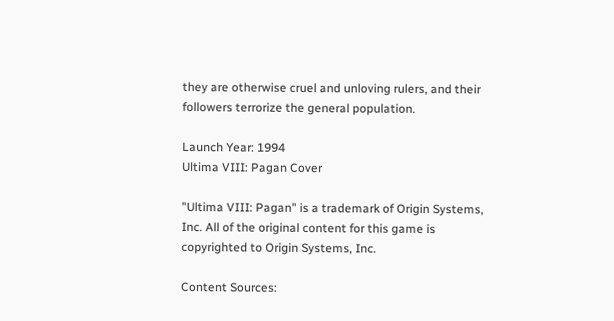they are otherwise cruel and unloving rulers, and their followers terrorize the general population.

Launch Year: 1994
Ultima VIII: Pagan Cover

"Ultima VIII: Pagan" is a trademark of Origin Systems, Inc. All of the original content for this game is copyrighted to Origin Systems, Inc.

Content Sources: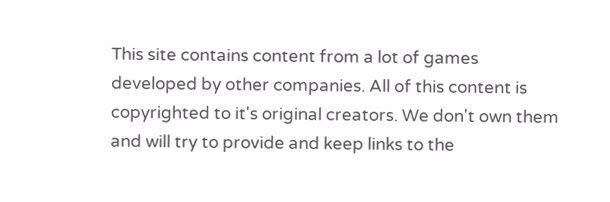This site contains content from a lot of games developed by other companies. All of this content is copyrighted to it's original creators. We don't own them and will try to provide and keep links to the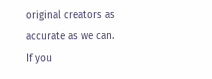original creators as accurate as we can. If you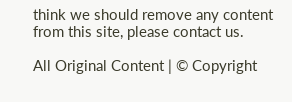think we should remove any content from this site, please contact us.

All Original Content | © Copyright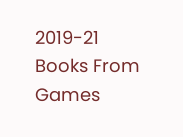2019-21 Books From Games